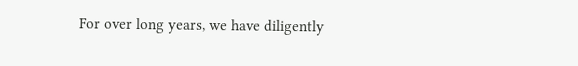For over long years, we have diligently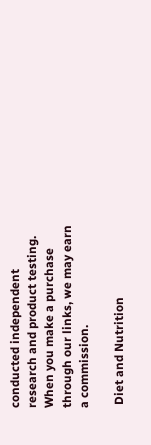conducted independent research and product testing. When you make a purchase through our links, we may earn a commission.

 Diet and Nutrition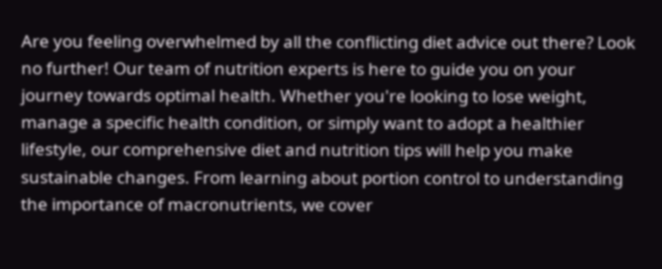Are you feeling overwhelmed by all the conflicting diet advice out there? Look no further! Our team of nutrition experts is here to guide you on your journey towards optimal health. Whether you're looking to lose weight, manage a specific health condition, or simply want to adopt a healthier lifestyle, our comprehensive diet and nutrition tips will help you make sustainable changes. From learning about portion control to understanding the importance of macronutrients, we cover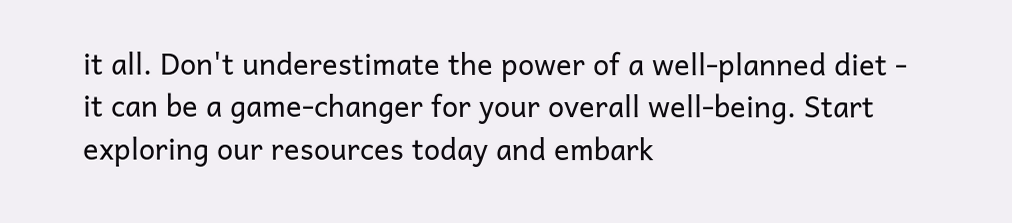it all. Don't underestimate the power of a well-planned diet - it can be a game-changer for your overall well-being. Start exploring our resources today and embark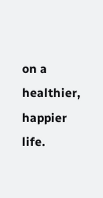on a healthier, happier life.